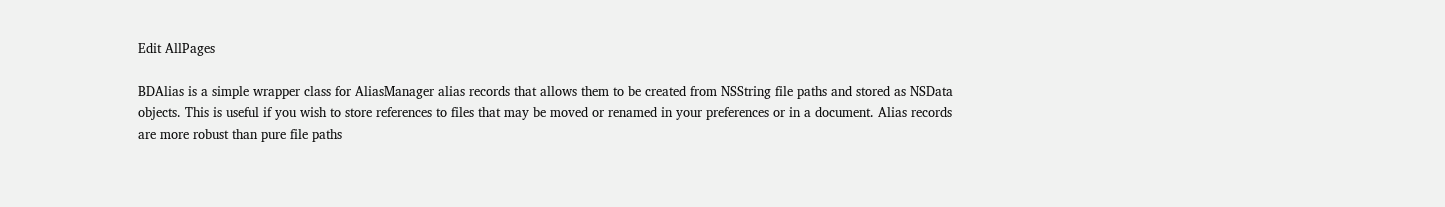Edit AllPages

BDAlias is a simple wrapper class for AliasManager alias records that allows them to be created from NSString file paths and stored as NSData objects. This is useful if you wish to store references to files that may be moved or renamed in your preferences or in a document. Alias records are more robust than pure file paths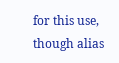for this use, though alias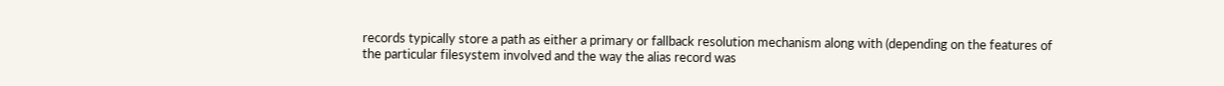records typically store a path as either a primary or fallback resolution mechanism along with (depending on the features of the particular filesystem involved and the way the alias record was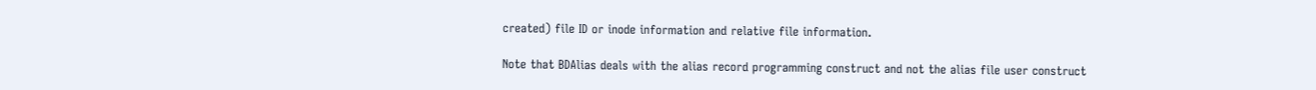created) file ID or inode information and relative file information.

Note that BDAlias deals with the alias record programming construct and not the alias file user construct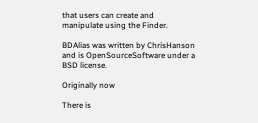that users can create and manipulate using the Finder.

BDAlias was written by ChrisHanson and is OpenSourceSoftware under a BSD license.

Originally now

There is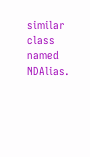similar class named NDAlias.